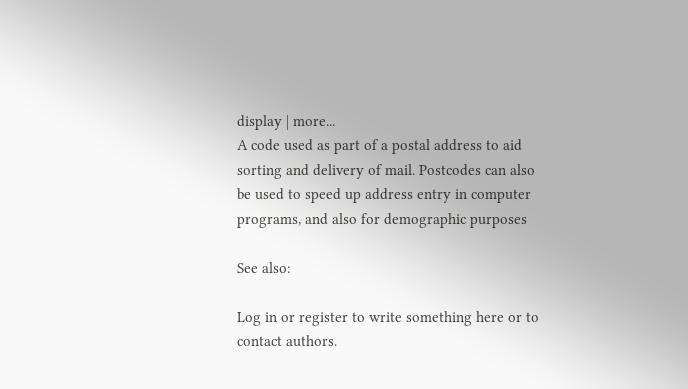display | more...
A code used as part of a postal address to aid sorting and delivery of mail. Postcodes can also be used to speed up address entry in computer programs, and also for demographic purposes

See also:

Log in or register to write something here or to contact authors.